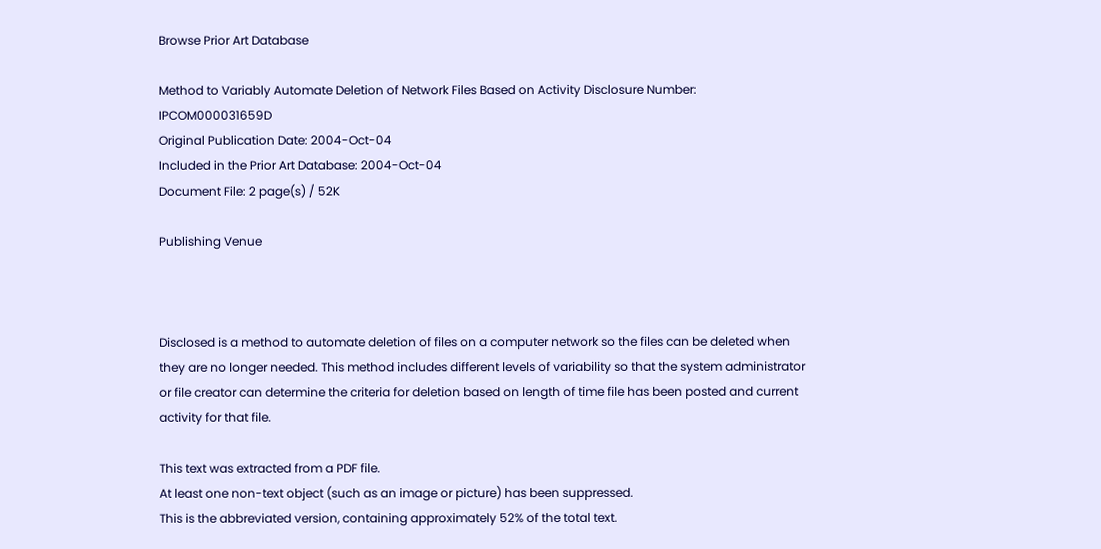Browse Prior Art Database

Method to Variably Automate Deletion of Network Files Based on Activity Disclosure Number: IPCOM000031659D
Original Publication Date: 2004-Oct-04
Included in the Prior Art Database: 2004-Oct-04
Document File: 2 page(s) / 52K

Publishing Venue



Disclosed is a method to automate deletion of files on a computer network so the files can be deleted when they are no longer needed. This method includes different levels of variability so that the system administrator or file creator can determine the criteria for deletion based on length of time file has been posted and current activity for that file.

This text was extracted from a PDF file.
At least one non-text object (such as an image or picture) has been suppressed.
This is the abbreviated version, containing approximately 52% of the total text.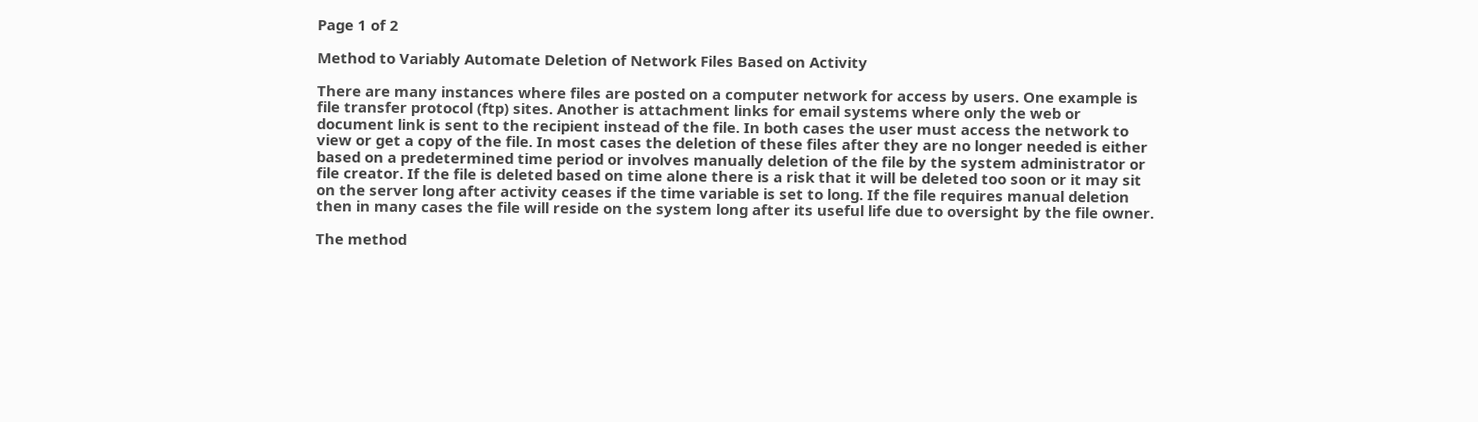Page 1 of 2

Method to Variably Automate Deletion of Network Files Based on Activity

There are many instances where files are posted on a computer network for access by users. One example is file transfer protocol (ftp) sites. Another is attachment links for email systems where only the web or document link is sent to the recipient instead of the file. In both cases the user must access the network to view or get a copy of the file. In most cases the deletion of these files after they are no longer needed is either based on a predetermined time period or involves manually deletion of the file by the system administrator or file creator. If the file is deleted based on time alone there is a risk that it will be deleted too soon or it may sit on the server long after activity ceases if the time variable is set to long. If the file requires manual deletion then in many cases the file will reside on the system long after its useful life due to oversight by the file owner.

The method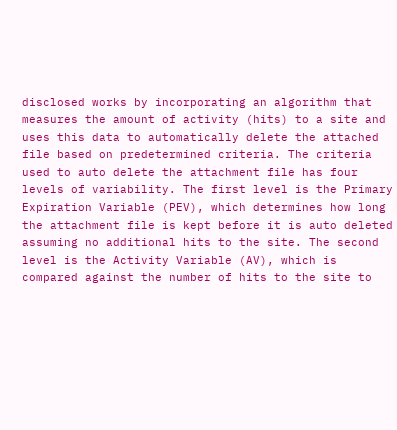disclosed works by incorporating an algorithm that measures the amount of activity (hits) to a site and uses this data to automatically delete the attached file based on predetermined criteria. The criteria used to auto delete the attachment file has four levels of variability. The first level is the Primary Expiration Variable (PEV), which determines how long the attachment file is kept before it is auto deleted assuming no additional hits to the site. The second level is the Activity Variable (AV), which is compared against the number of hits to the site to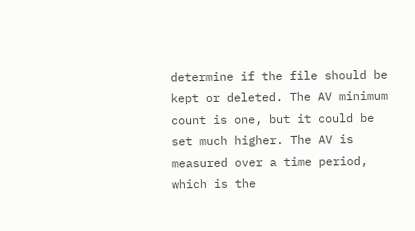determine if the file should be kept or deleted. The AV minimum count is one, but it could be set much higher. The AV is measured over a time period, which is the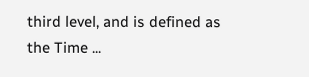third level, and is defined as the Time ...